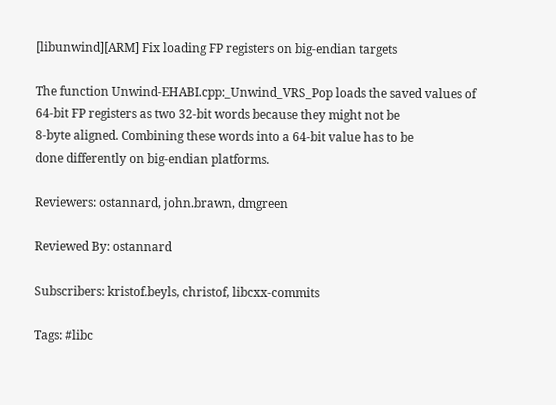[libunwind][ARM] Fix loading FP registers on big-endian targets

The function Unwind-EHABI.cpp:_Unwind_VRS_Pop loads the saved values of
64-bit FP registers as two 32-bit words because they might not be
8-byte aligned. Combining these words into a 64-bit value has to be
done differently on big-endian platforms.

Reviewers: ostannard, john.brawn, dmgreen

Reviewed By: ostannard

Subscribers: kristof.beyls, christof, libcxx-commits

Tags: #libc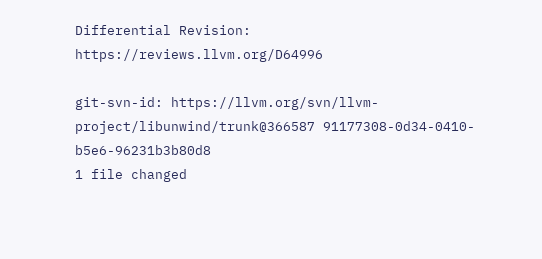Differential Revision: https://reviews.llvm.org/D64996

git-svn-id: https://llvm.org/svn/llvm-project/libunwind/trunk@366587 91177308-0d34-0410-b5e6-96231b3b80d8
1 file changed